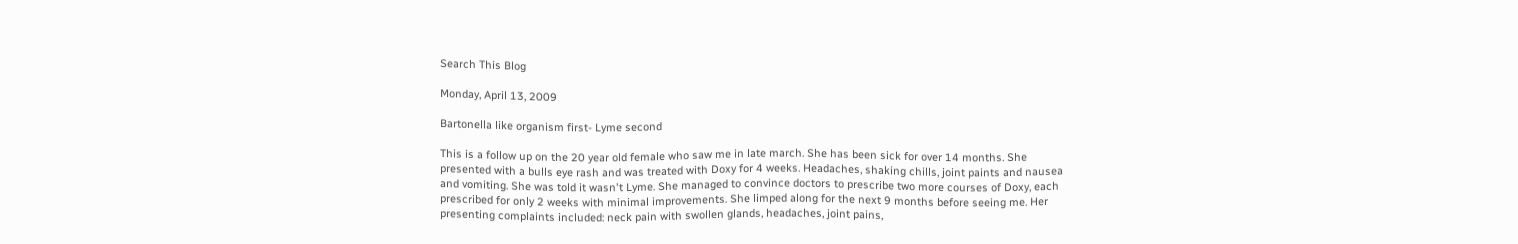Search This Blog

Monday, April 13, 2009

Bartonella like organism first- Lyme second

This is a follow up on the 20 year old female who saw me in late march. She has been sick for over 14 months. She presented with a bulls eye rash and was treated with Doxy for 4 weeks. Headaches, shaking chills, joint paints and nausea and vomiting. She was told it wasn't Lyme. She managed to convince doctors to prescribe two more courses of Doxy, each prescribed for only 2 weeks with minimal improvements. She limped along for the next 9 months before seeing me. Her presenting complaints included: neck pain with swollen glands, headaches, joint pains,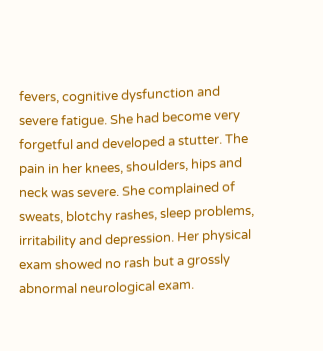fevers, cognitive dysfunction and severe fatigue. She had become very forgetful and developed a stutter. The pain in her knees, shoulders, hips and neck was severe. She complained of sweats, blotchy rashes, sleep problems, irritability and depression. Her physical exam showed no rash but a grossly abnormal neurological exam.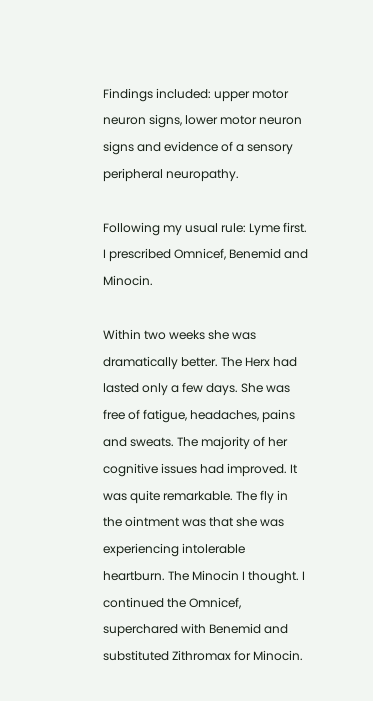Findings included: upper motor neuron signs, lower motor neuron signs and evidence of a sensory peripheral neuropathy.

Following my usual rule: Lyme first. I prescribed Omnicef, Benemid and Minocin.

Within two weeks she was dramatically better. The Herx had lasted only a few days. She was free of fatigue, headaches, pains and sweats. The majority of her cognitive issues had improved. It was quite remarkable. The fly in the ointment was that she was experiencing intolerable heartburn. The Minocin I thought. I continued the Omnicef, superchared with Benemid and substituted Zithromax for Minocin.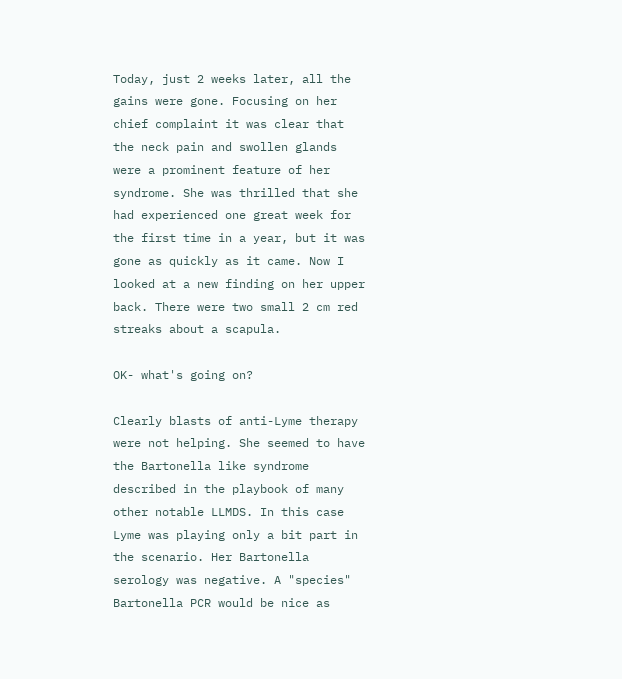Today, just 2 weeks later, all the gains were gone. Focusing on her chief complaint it was clear that the neck pain and swollen glands were a prominent feature of her syndrome. She was thrilled that she had experienced one great week for the first time in a year, but it was gone as quickly as it came. Now I looked at a new finding on her upper back. There were two small 2 cm red streaks about a scapula.

OK- what's going on?

Clearly blasts of anti-Lyme therapy were not helping. She seemed to have the Bartonella like syndrome described in the playbook of many other notable LLMDS. In this case Lyme was playing only a bit part in the scenario. Her Bartonella serology was negative. A "species" Bartonella PCR would be nice as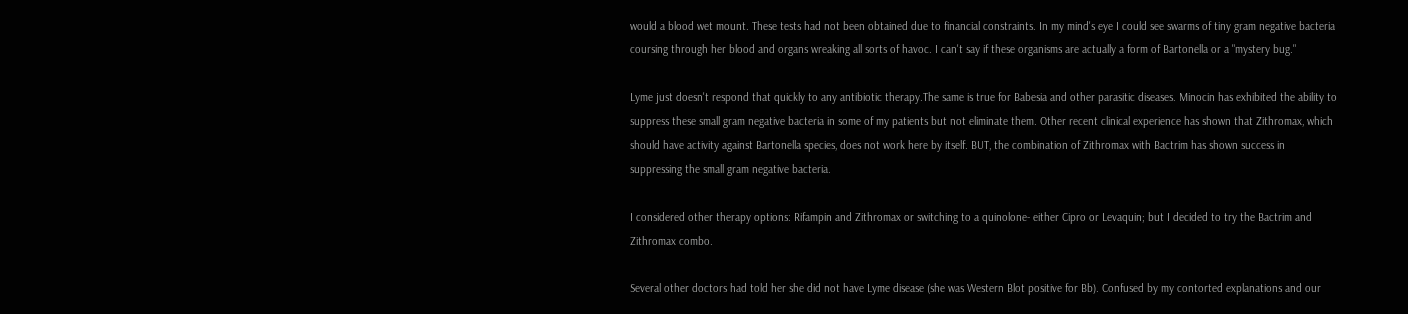would a blood wet mount. These tests had not been obtained due to financial constraints. In my mind's eye I could see swarms of tiny gram negative bacteria coursing through her blood and organs wreaking all sorts of havoc. I can't say if these organisms are actually a form of Bartonella or a "mystery bug."

Lyme just doesn't respond that quickly to any antibiotic therapy.The same is true for Babesia and other parasitic diseases. Minocin has exhibited the ability to suppress these small gram negative bacteria in some of my patients but not eliminate them. Other recent clinical experience has shown that Zithromax, which should have activity against Bartonella species, does not work here by itself. BUT, the combination of Zithromax with Bactrim has shown success in suppressing the small gram negative bacteria.

I considered other therapy options: Rifampin and Zithromax or switching to a quinolone- either Cipro or Levaquin; but I decided to try the Bactrim and Zithromax combo.

Several other doctors had told her she did not have Lyme disease (she was Western Blot positive for Bb). Confused by my contorted explanations and our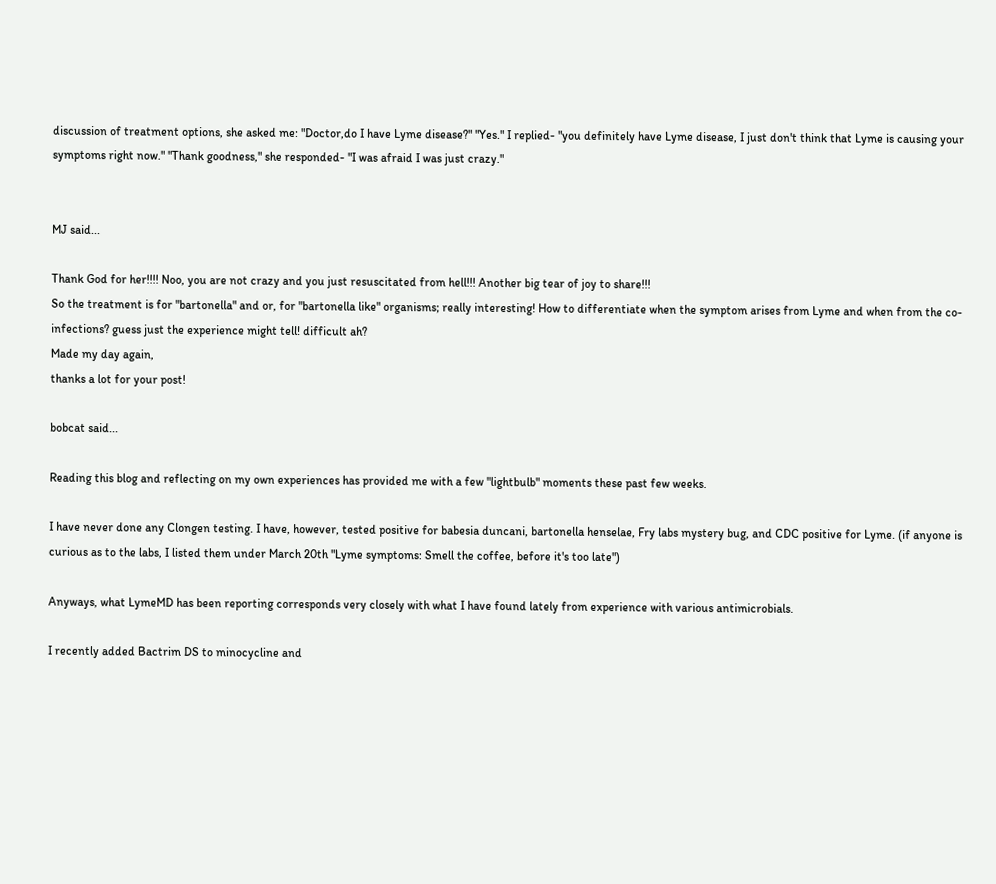discussion of treatment options, she asked me: "Doctor,do I have Lyme disease?" "Yes." I replied- "you definitely have Lyme disease, I just don't think that Lyme is causing your symptoms right now." "Thank goodness," she responded- "I was afraid I was just crazy."


MJ said...

Thank God for her!!!! Noo, you are not crazy and you just resuscitated from hell!!! Another big tear of joy to share!!!
So the treatment is for "bartonella" and or, for "bartonella like" organisms; really interesting! How to differentiate when the symptom arises from Lyme and when from the co-infections? guess just the experience might tell! difficult ah?
Made my day again,
thanks a lot for your post!

bobcat said...

Reading this blog and reflecting on my own experiences has provided me with a few "lightbulb" moments these past few weeks.

I have never done any Clongen testing. I have, however, tested positive for babesia duncani, bartonella henselae, Fry labs mystery bug, and CDC positive for Lyme. (if anyone is curious as to the labs, I listed them under March 20th "Lyme symptoms: Smell the coffee, before it's too late")

Anyways, what LymeMD has been reporting corresponds very closely with what I have found lately from experience with various antimicrobials.

I recently added Bactrim DS to minocycline and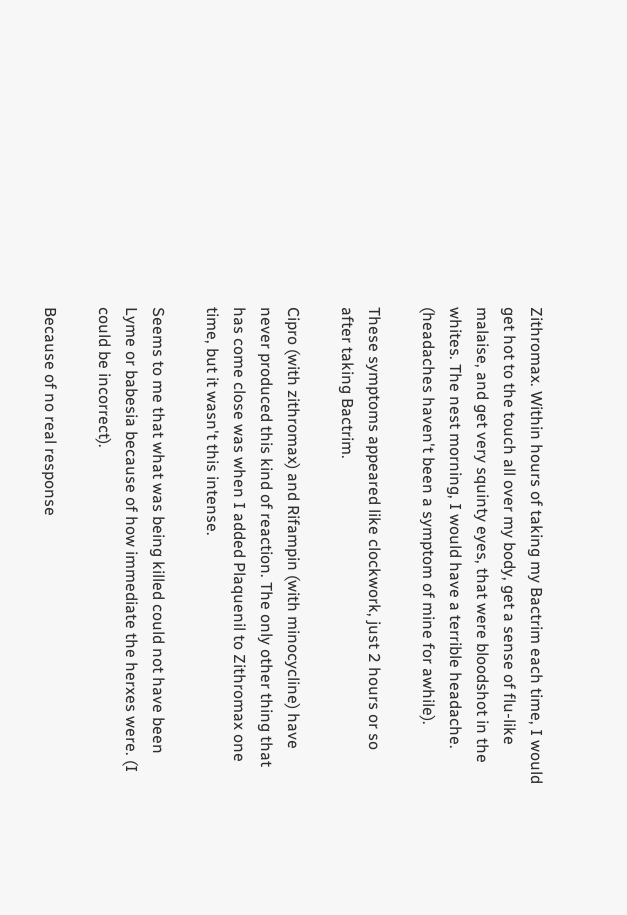Zithromax. Within hours of taking my Bactrim each time, I would get hot to the touch all over my body, get a sense of flu-like malaise, and get very squinty eyes, that were bloodshot in the whites. The nest morning, I would have a terrible headache. (headaches haven't been a symptom of mine for awhile).

These symptoms appeared like clockwork, just 2 hours or so after taking Bactrim.

Cipro (with zithromax) and Rifampin (with minocycline) have never produced this kind of reaction. The only other thing that has come close was when I added Plaquenil to Zithromax one time, but it wasn't this intense.

Seems to me that what was being killed could not have been Lyme or babesia because of how immediate the herxes were. (I could be incorrect).

Because of no real response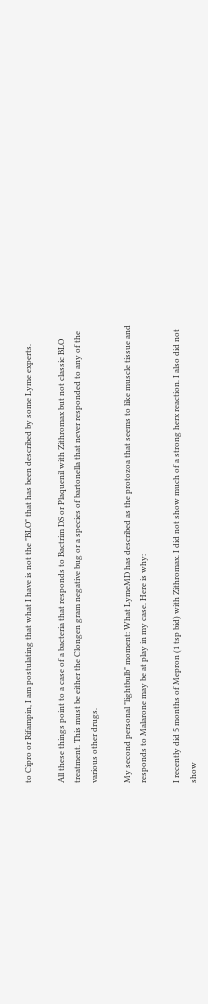to Cipro or Rifampin, I am postulating that what I have is not the "BLO" that has been described by some Lyme experts.

All these things point to a case of a bacteria that responds to Bactrim DS or Plaquenil with Zithromax but not classic BLO treatment. This must be either the Clongen gram negative bug or a species of bartonella that never responded to any of the various other drugs.

My second personal "lightbulb" moment: What LymeMD has described as the protozoa that seems to like muscle tissue and responds to Malarone may be at play in my case. Here is why:

I recently did 5 months of Mepron (1 tsp bid) with Zithromax. I did not show much of a strong herx reaction. I also did not show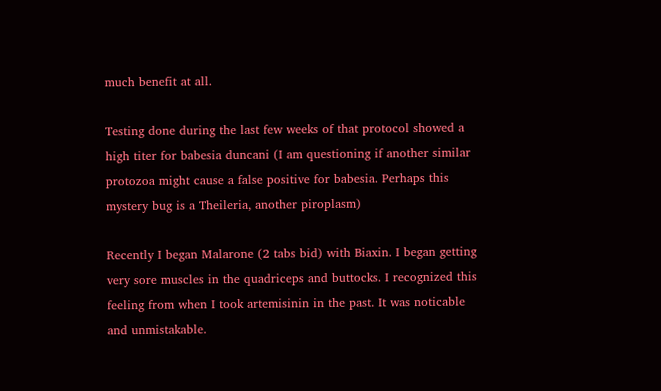much benefit at all.

Testing done during the last few weeks of that protocol showed a high titer for babesia duncani (I am questioning if another similar protozoa might cause a false positive for babesia. Perhaps this mystery bug is a Theileria, another piroplasm)

Recently I began Malarone (2 tabs bid) with Biaxin. I began getting very sore muscles in the quadriceps and buttocks. I recognized this feeling from when I took artemisinin in the past. It was noticable and unmistakable.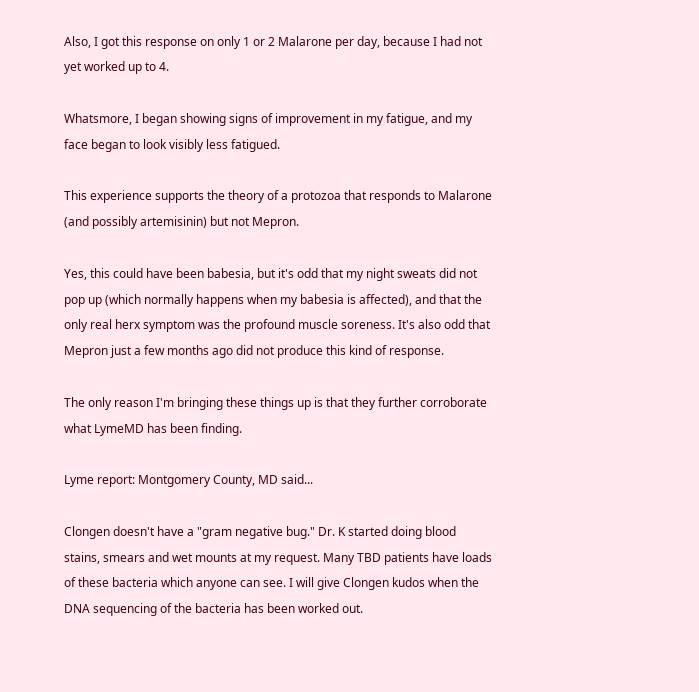Also, I got this response on only 1 or 2 Malarone per day, because I had not yet worked up to 4.

Whatsmore, I began showing signs of improvement in my fatigue, and my face began to look visibly less fatigued.

This experience supports the theory of a protozoa that responds to Malarone (and possibly artemisinin) but not Mepron.

Yes, this could have been babesia, but it's odd that my night sweats did not pop up (which normally happens when my babesia is affected), and that the only real herx symptom was the profound muscle soreness. It's also odd that Mepron just a few months ago did not produce this kind of response.

The only reason I'm bringing these things up is that they further corroborate what LymeMD has been finding.

Lyme report: Montgomery County, MD said...

Clongen doesn't have a "gram negative bug." Dr. K started doing blood stains, smears and wet mounts at my request. Many TBD patients have loads of these bacteria which anyone can see. I will give Clongen kudos when the DNA sequencing of the bacteria has been worked out.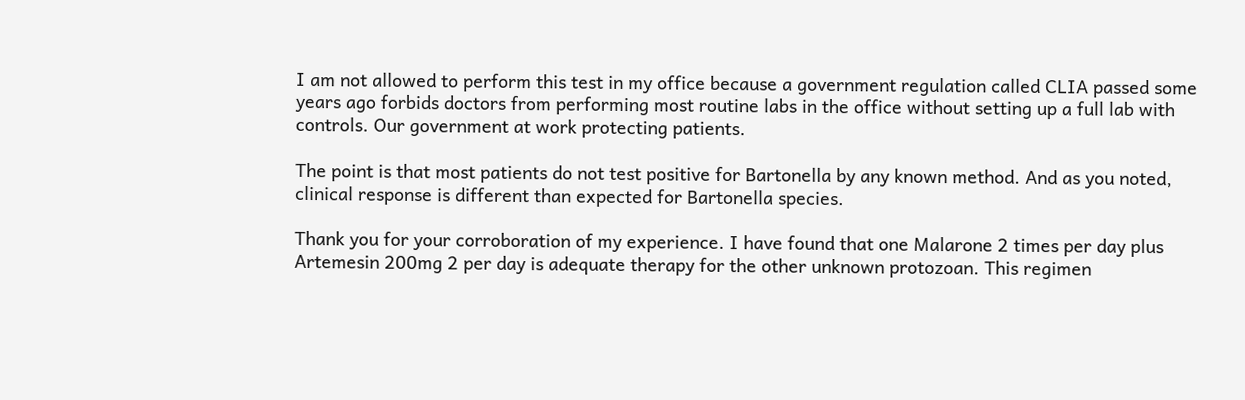I am not allowed to perform this test in my office because a government regulation called CLIA passed some years ago forbids doctors from performing most routine labs in the office without setting up a full lab with controls. Our government at work protecting patients.

The point is that most patients do not test positive for Bartonella by any known method. And as you noted, clinical response is different than expected for Bartonella species.

Thank you for your corroboration of my experience. I have found that one Malarone 2 times per day plus Artemesin 200mg 2 per day is adequate therapy for the other unknown protozoan. This regimen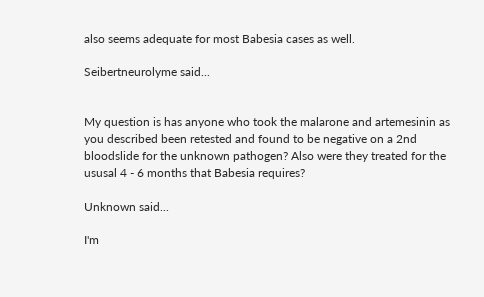also seems adequate for most Babesia cases as well.

Seibertneurolyme said...


My question is has anyone who took the malarone and artemesinin as you described been retested and found to be negative on a 2nd bloodslide for the unknown pathogen? Also were they treated for the ususal 4 - 6 months that Babesia requires?

Unknown said...

I'm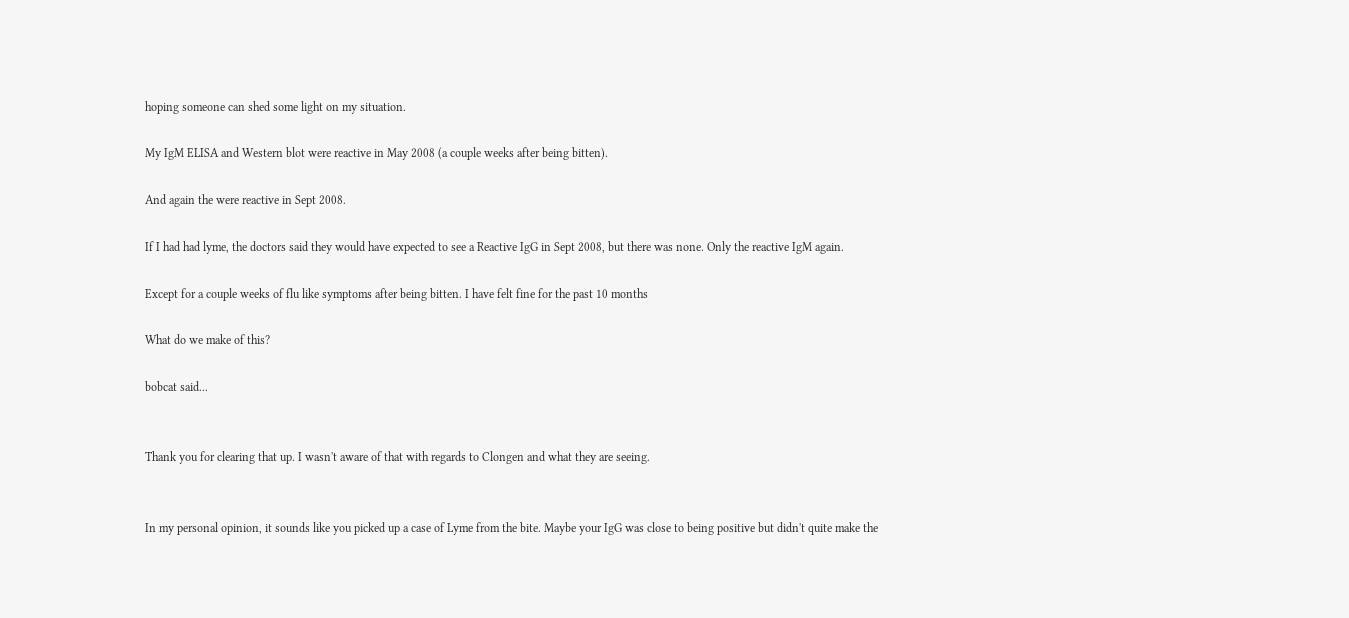hoping someone can shed some light on my situation.

My IgM ELISA and Western blot were reactive in May 2008 (a couple weeks after being bitten).

And again the were reactive in Sept 2008.

If I had had lyme, the doctors said they would have expected to see a Reactive IgG in Sept 2008, but there was none. Only the reactive IgM again.

Except for a couple weeks of flu like symptoms after being bitten. I have felt fine for the past 10 months

What do we make of this?

bobcat said...


Thank you for clearing that up. I wasn't aware of that with regards to Clongen and what they are seeing.


In my personal opinion, it sounds like you picked up a case of Lyme from the bite. Maybe your IgG was close to being positive but didn't quite make the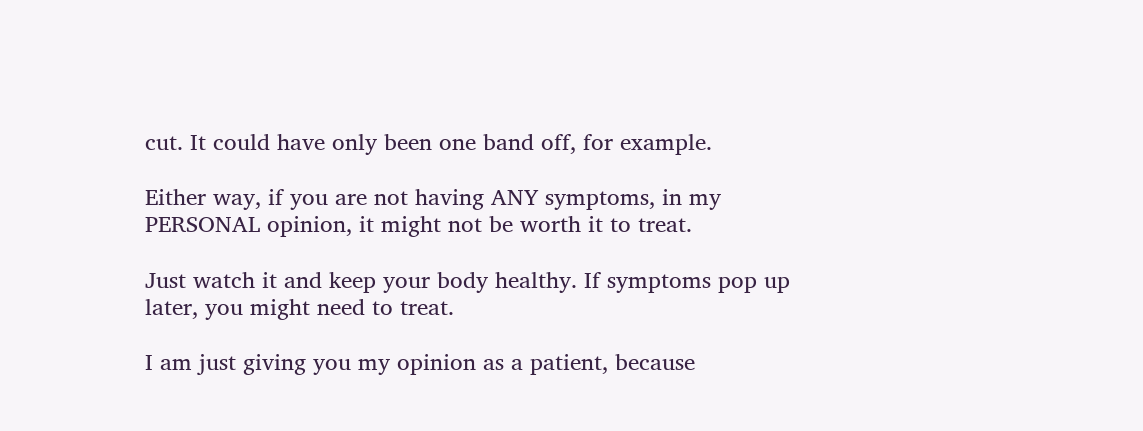cut. It could have only been one band off, for example.

Either way, if you are not having ANY symptoms, in my PERSONAL opinion, it might not be worth it to treat.

Just watch it and keep your body healthy. If symptoms pop up later, you might need to treat.

I am just giving you my opinion as a patient, because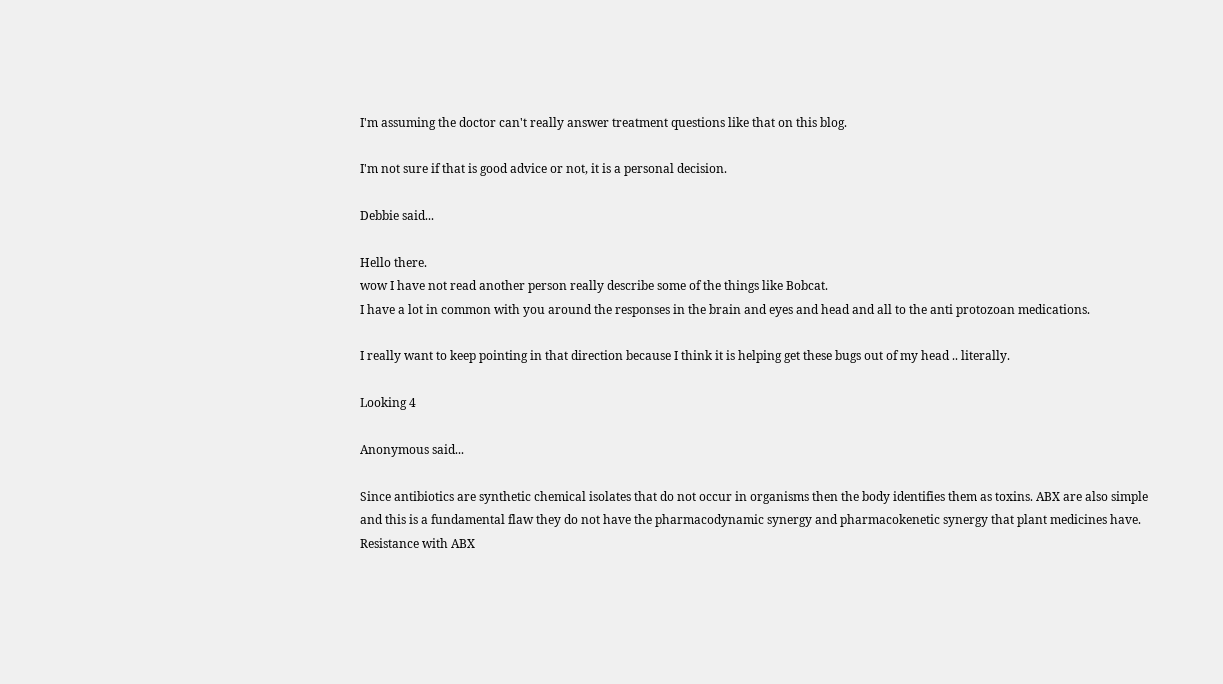I'm assuming the doctor can't really answer treatment questions like that on this blog.

I'm not sure if that is good advice or not, it is a personal decision.

Debbie said...

Hello there.
wow I have not read another person really describe some of the things like Bobcat.
I have a lot in common with you around the responses in the brain and eyes and head and all to the anti protozoan medications.

I really want to keep pointing in that direction because I think it is helping get these bugs out of my head .. literally.

Looking 4

Anonymous said...

Since antibiotics are synthetic chemical isolates that do not occur in organisms then the body identifies them as toxins. ABX are also simple and this is a fundamental flaw they do not have the pharmacodynamic synergy and pharmacokenetic synergy that plant medicines have. Resistance with ABX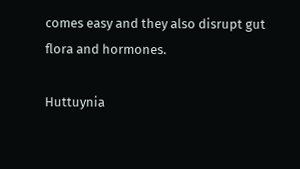comes easy and they also disrupt gut flora and hormones.

Huttuynia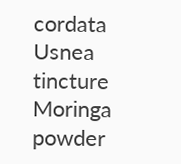cordata
Usnea tincture
Moringa powder